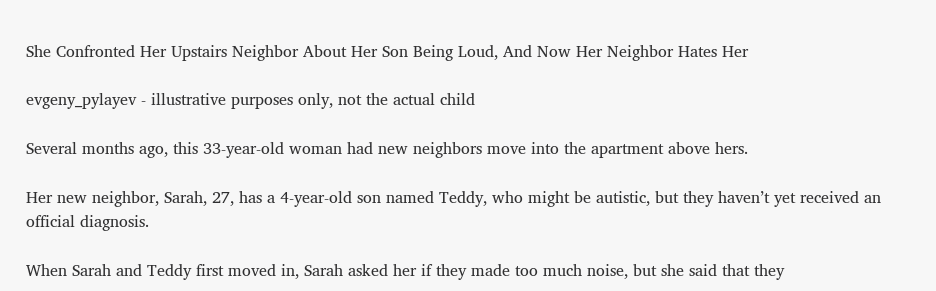She Confronted Her Upstairs Neighbor About Her Son Being Loud, And Now Her Neighbor Hates Her

evgeny_pylayev - illustrative purposes only, not the actual child

Several months ago, this 33-year-old woman had new neighbors move into the apartment above hers.

Her new neighbor, Sarah, 27, has a 4-year-old son named Teddy, who might be autistic, but they haven’t yet received an official diagnosis.

When Sarah and Teddy first moved in, Sarah asked her if they made too much noise, but she said that they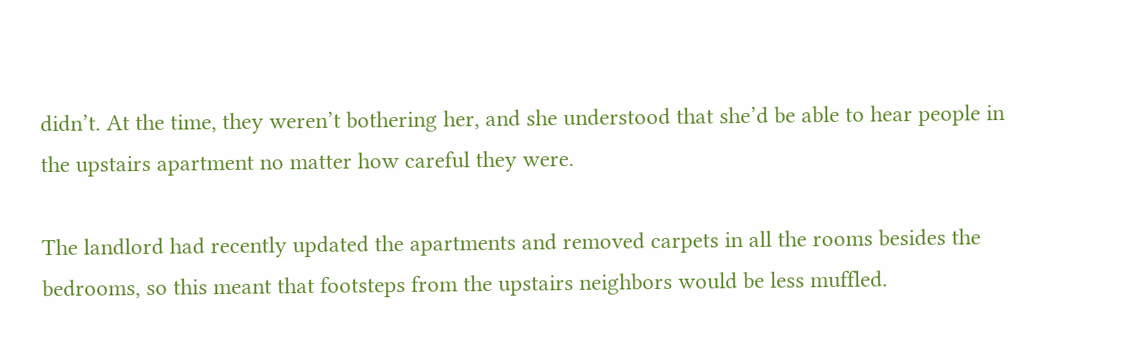didn’t. At the time, they weren’t bothering her, and she understood that she’d be able to hear people in the upstairs apartment no matter how careful they were.

The landlord had recently updated the apartments and removed carpets in all the rooms besides the bedrooms, so this meant that footsteps from the upstairs neighbors would be less muffled.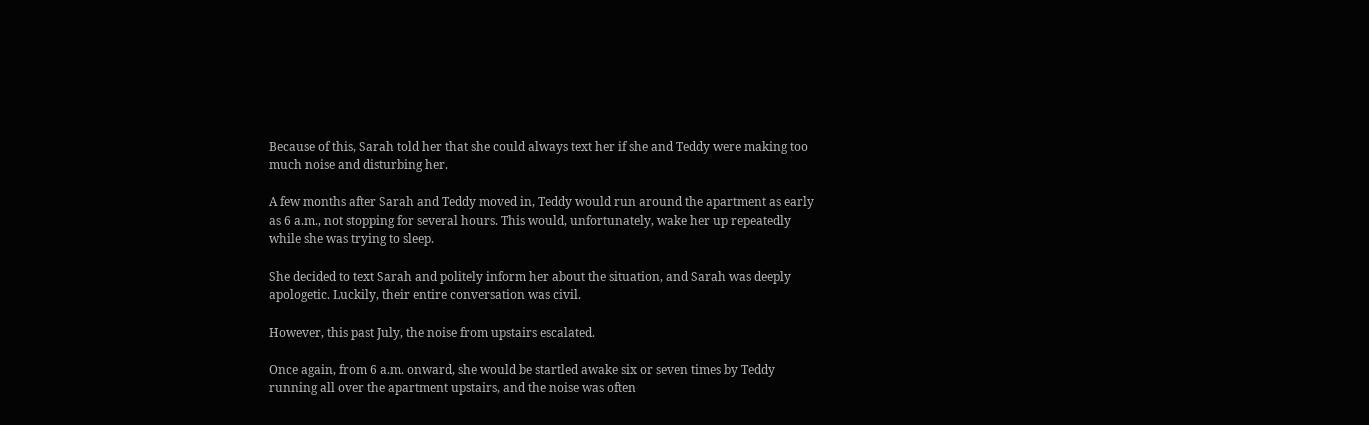Because of this, Sarah told her that she could always text her if she and Teddy were making too much noise and disturbing her.

A few months after Sarah and Teddy moved in, Teddy would run around the apartment as early as 6 a.m., not stopping for several hours. This would, unfortunately, wake her up repeatedly while she was trying to sleep.

She decided to text Sarah and politely inform her about the situation, and Sarah was deeply apologetic. Luckily, their entire conversation was civil.

However, this past July, the noise from upstairs escalated.

Once again, from 6 a.m. onward, she would be startled awake six or seven times by Teddy running all over the apartment upstairs, and the noise was often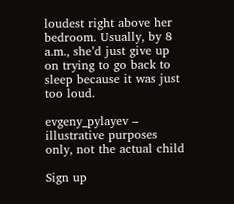loudest right above her bedroom. Usually, by 8 a.m., she’d just give up on trying to go back to sleep because it was just too loud.

evgeny_pylayev – illustrative purposes only, not the actual child

Sign up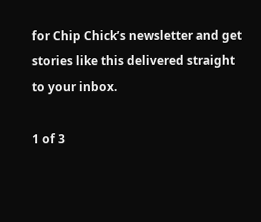for Chip Chick’s newsletter and get stories like this delivered straight to your inbox.

1 of 3